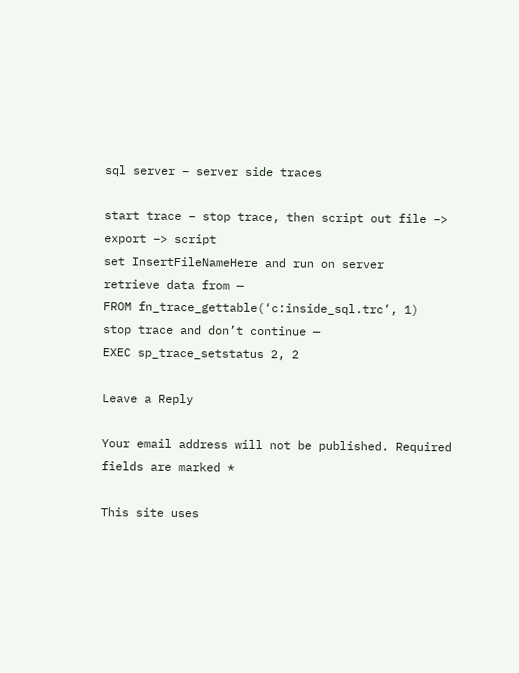sql server – server side traces

start trace – stop trace, then script out file –> export –> script
set InsertFileNameHere and run on server
retrieve data from —
FROM fn_trace_gettable(‘c:inside_sql.trc’, 1)
stop trace and don’t continue —
EXEC sp_trace_setstatus 2, 2

Leave a Reply

Your email address will not be published. Required fields are marked *

This site uses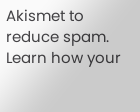Akismet to reduce spam. Learn how your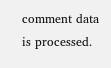comment data is processed.